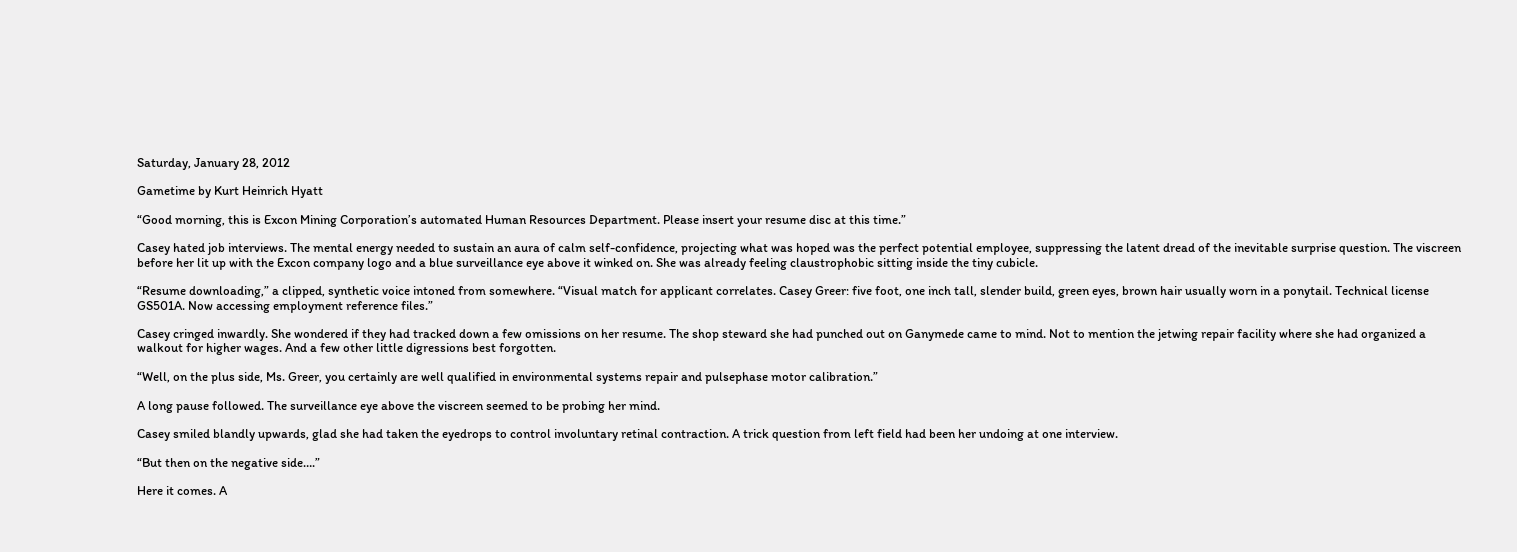Saturday, January 28, 2012

Gametime by Kurt Heinrich Hyatt

“Good morning, this is Excon Mining Corporation’s automated Human Resources Department. Please insert your resume disc at this time.”

Casey hated job interviews. The mental energy needed to sustain an aura of calm self-confidence, projecting what was hoped was the perfect potential employee, suppressing the latent dread of the inevitable surprise question. The viscreen before her lit up with the Excon company logo and a blue surveillance eye above it winked on. She was already feeling claustrophobic sitting inside the tiny cubicle.

“Resume downloading,” a clipped, synthetic voice intoned from somewhere. “Visual match for applicant correlates. Casey Greer: five foot, one inch tall, slender build, green eyes, brown hair usually worn in a ponytail. Technical license GS501A. Now accessing employment reference files.”

Casey cringed inwardly. She wondered if they had tracked down a few omissions on her resume. The shop steward she had punched out on Ganymede came to mind. Not to mention the jetwing repair facility where she had organized a walkout for higher wages. And a few other little digressions best forgotten.

“Well, on the plus side, Ms. Greer, you certainly are well qualified in environmental systems repair and pulsephase motor calibration.”

A long pause followed. The surveillance eye above the viscreen seemed to be probing her mind.

Casey smiled blandly upwards, glad she had taken the eyedrops to control involuntary retinal contraction. A trick question from left field had been her undoing at one interview.

“But then on the negative side….”

Here it comes. A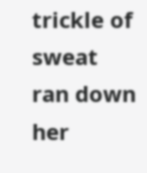trickle of sweat ran down her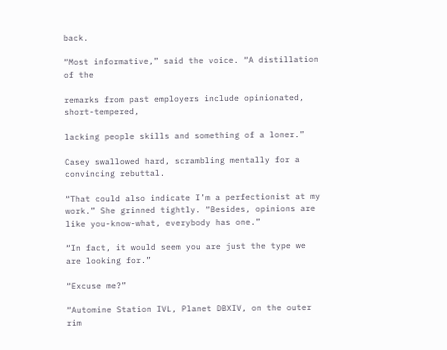back.

“Most informative,” said the voice. “A distillation of the

remarks from past employers include opinionated, short-tempered,

lacking people skills and something of a loner.”

Casey swallowed hard, scrambling mentally for a convincing rebuttal.

“That could also indicate I’m a perfectionist at my work.” She grinned tightly. “Besides, opinions are like you-know-what, everybody has one.”

“In fact, it would seem you are just the type we are looking for.”

“Excuse me?”

“Automine Station IVL, Planet DBXIV, on the outer rim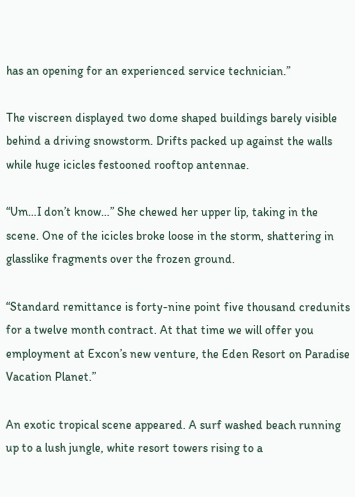has an opening for an experienced service technician.”

The viscreen displayed two dome shaped buildings barely visible behind a driving snowstorm. Drifts packed up against the walls while huge icicles festooned rooftop antennae.

“Um…I don’t know…” She chewed her upper lip, taking in the scene. One of the icicles broke loose in the storm, shattering in glasslike fragments over the frozen ground.

“Standard remittance is forty-nine point five thousand credunits for a twelve month contract. At that time we will offer you employment at Excon’s new venture, the Eden Resort on Paradise Vacation Planet.”

An exotic tropical scene appeared. A surf washed beach running up to a lush jungle, white resort towers rising to a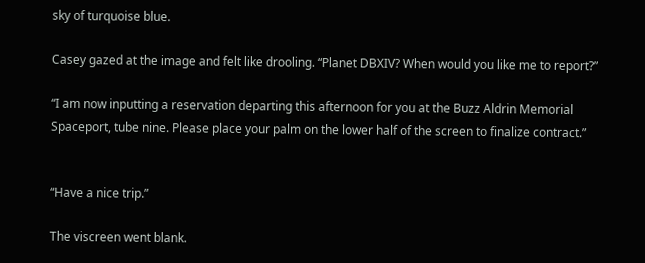sky of turquoise blue.

Casey gazed at the image and felt like drooling. “Planet DBXIV? When would you like me to report?”

“I am now inputting a reservation departing this afternoon for you at the Buzz Aldrin Memorial Spaceport, tube nine. Please place your palm on the lower half of the screen to finalize contract.”


“Have a nice trip.”

The viscreen went blank.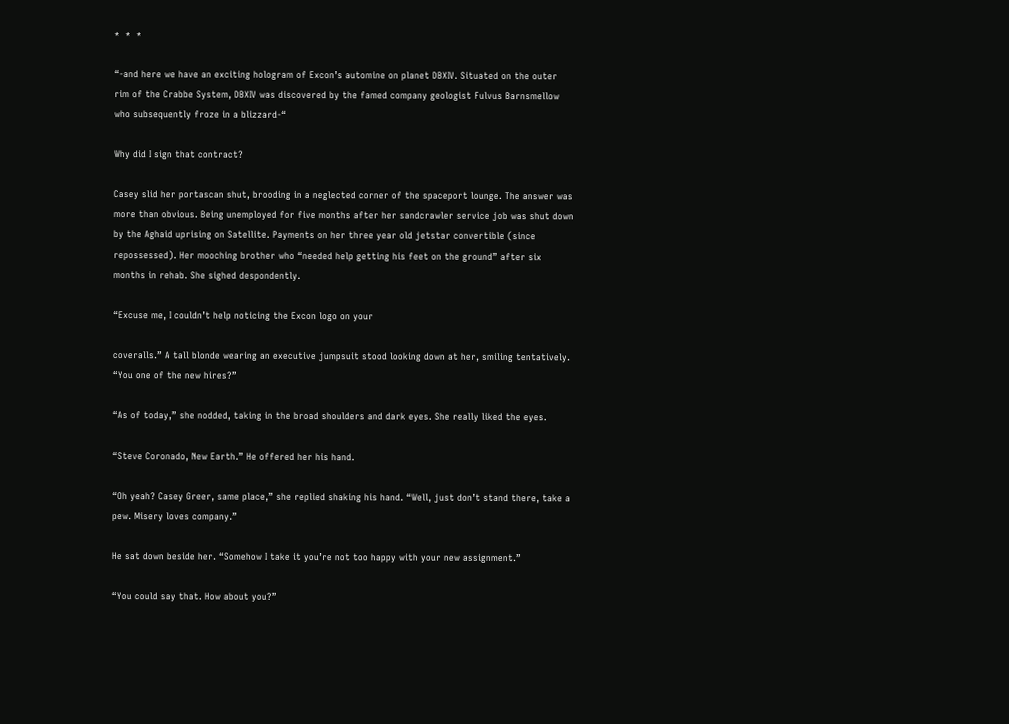*  *  *

“-and here we have an exciting hologram of Excon’s automine on planet DBXIV. Situated on the outer rim of the Crabbe System, DBXIV was discovered by the famed company geologist Fulvus Barnsmellow who subsequently froze in a blizzard-“

Why did I sign that contract?

Casey slid her portascan shut, brooding in a neglected corner of the spaceport lounge. The answer was more than obvious. Being unemployed for five months after her sandcrawler service job was shut down by the Aghaid uprising on Satellite. Payments on her three year old jetstar convertible (since repossessed). Her mooching brother who “needed help getting his feet on the ground” after six months in rehab. She sighed despondently.

“Excuse me, I couldn’t help noticing the Excon logo on your

coveralls.” A tall blonde wearing an executive jumpsuit stood looking down at her, smiling tentatively. “You one of the new hires?”

“As of today,” she nodded, taking in the broad shoulders and dark eyes. She really liked the eyes.

“Steve Coronado, New Earth.” He offered her his hand.

“Oh yeah? Casey Greer, same place,” she replied shaking his hand. “Well, just don’t stand there, take a pew. Misery loves company.”

He sat down beside her. “Somehow I take it you’re not too happy with your new assignment.”

“You could say that. How about you?”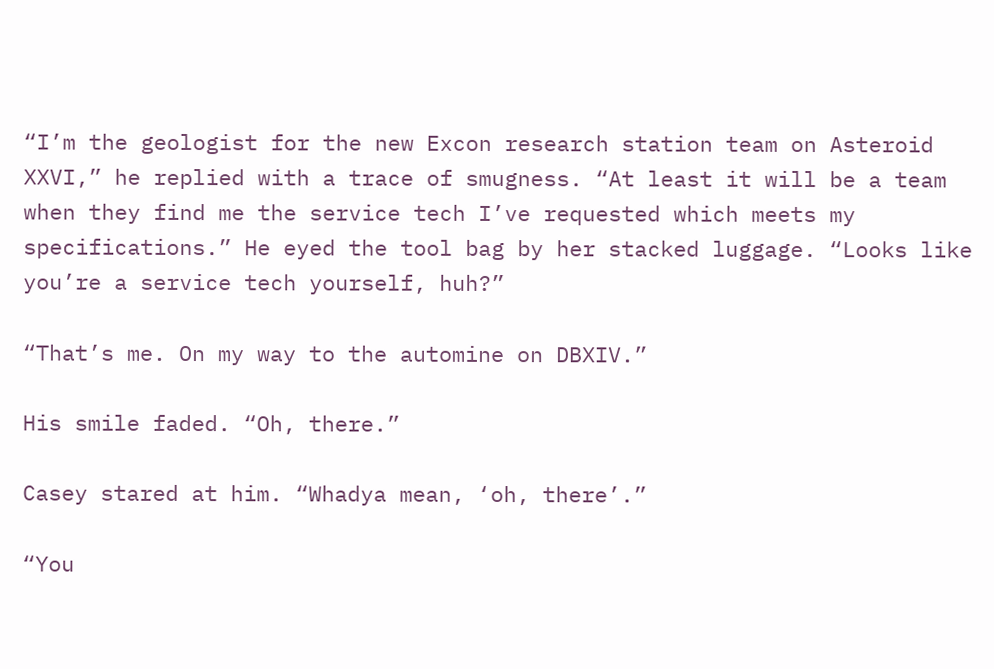“I’m the geologist for the new Excon research station team on Asteroid XXVI,” he replied with a trace of smugness. “At least it will be a team when they find me the service tech I’ve requested which meets my specifications.” He eyed the tool bag by her stacked luggage. “Looks like you’re a service tech yourself, huh?”

“That’s me. On my way to the automine on DBXIV.”

His smile faded. “Oh, there.”

Casey stared at him. “Whadya mean, ‘oh, there’.”

“You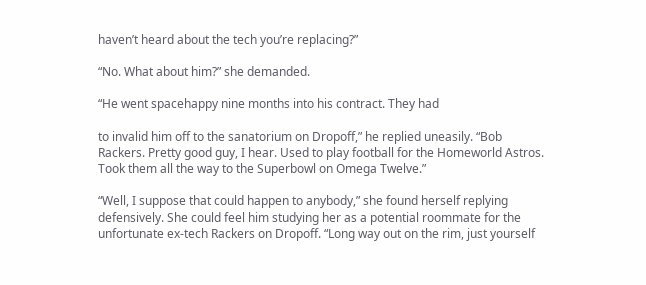haven’t heard about the tech you’re replacing?”

“No. What about him?” she demanded.

“He went spacehappy nine months into his contract. They had

to invalid him off to the sanatorium on Dropoff,” he replied uneasily. “Bob Rackers. Pretty good guy, I hear. Used to play football for the Homeworld Astros. Took them all the way to the Superbowl on Omega Twelve.”

“Well, I suppose that could happen to anybody,” she found herself replying defensively. She could feel him studying her as a potential roommate for the unfortunate ex-tech Rackers on Dropoff. “Long way out on the rim, just yourself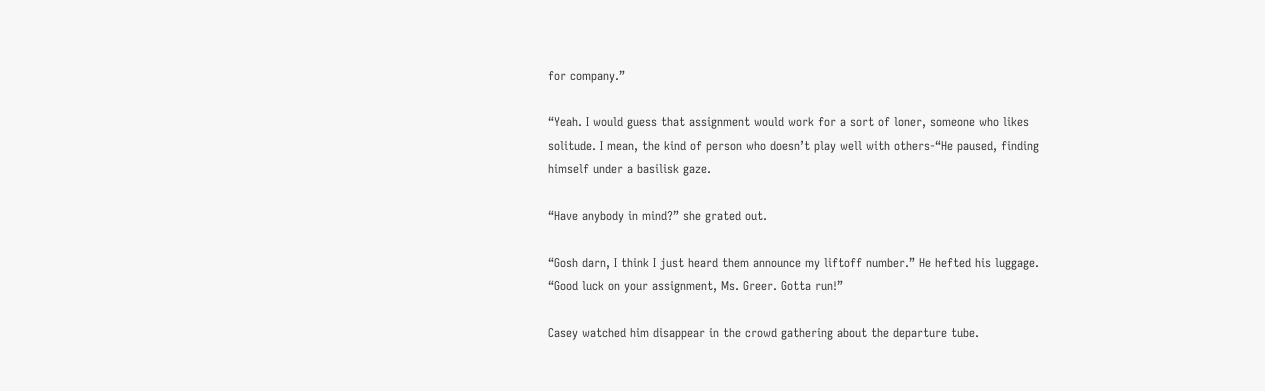for company.”

“Yeah. I would guess that assignment would work for a sort of loner, someone who likes solitude. I mean, the kind of person who doesn’t play well with others-“He paused, finding himself under a basilisk gaze.

“Have anybody in mind?” she grated out.

“Gosh darn, I think I just heard them announce my liftoff number.” He hefted his luggage. “Good luck on your assignment, Ms. Greer. Gotta run!”

Casey watched him disappear in the crowd gathering about the departure tube.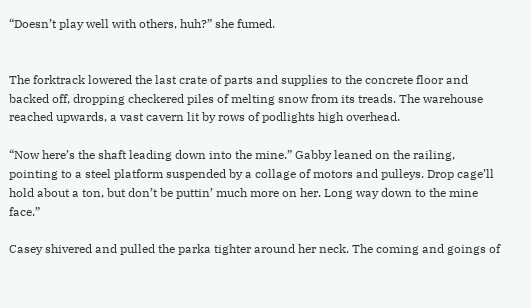“Doesn’t play well with others, huh?” she fumed.


The forktrack lowered the last crate of parts and supplies to the concrete floor and backed off, dropping checkered piles of melting snow from its treads. The warehouse reached upwards, a vast cavern lit by rows of podlights high overhead.

“Now here’s the shaft leading down into the mine.” Gabby leaned on the railing, pointing to a steel platform suspended by a collage of motors and pulleys. Drop cage’ll hold about a ton, but don’t be puttin’ much more on her. Long way down to the mine face.”

Casey shivered and pulled the parka tighter around her neck. The coming and goings of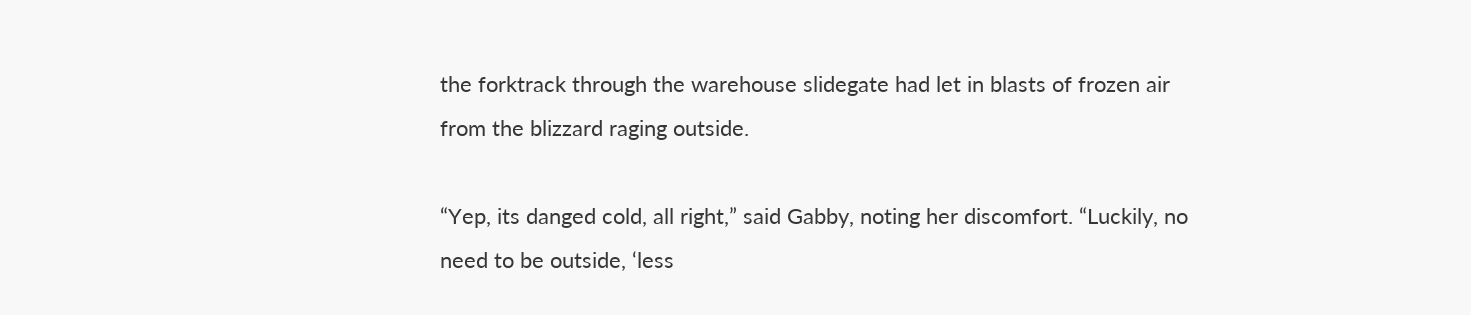the forktrack through the warehouse slidegate had let in blasts of frozen air from the blizzard raging outside.

“Yep, its danged cold, all right,” said Gabby, noting her discomfort. “Luckily, no need to be outside, ‘less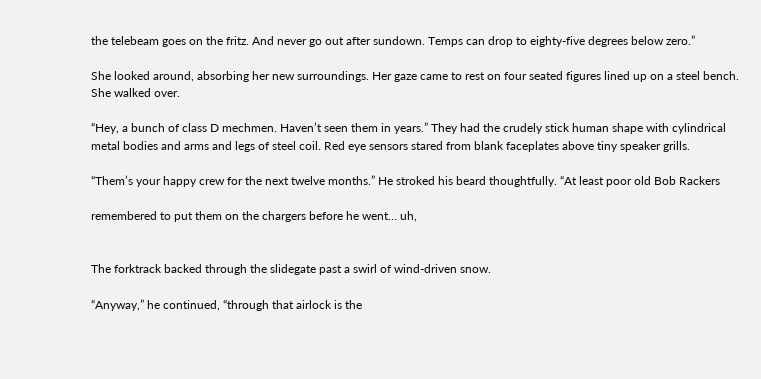the telebeam goes on the fritz. And never go out after sundown. Temps can drop to eighty-five degrees below zero.”

She looked around, absorbing her new surroundings. Her gaze came to rest on four seated figures lined up on a steel bench. She walked over.

“Hey, a bunch of class D mechmen. Haven’t seen them in years.” They had the crudely stick human shape with cylindrical metal bodies and arms and legs of steel coil. Red eye sensors stared from blank faceplates above tiny speaker grills.

“Them’s your happy crew for the next twelve months.” He stroked his beard thoughtfully. “At least poor old Bob Rackers

remembered to put them on the chargers before he went… uh,


The forktrack backed through the slidegate past a swirl of wind-driven snow.

“Anyway,” he continued, “through that airlock is the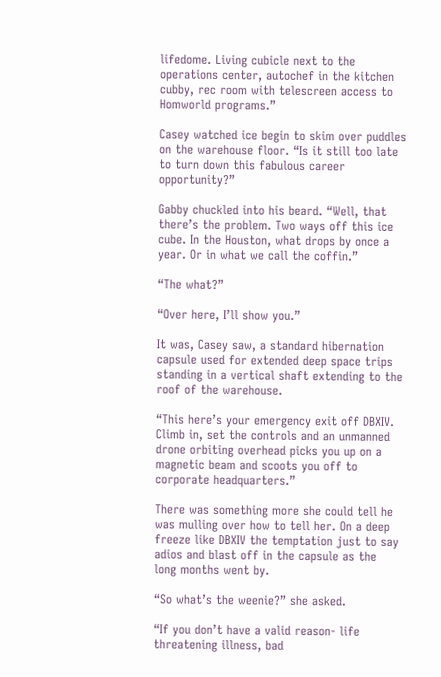lifedome. Living cubicle next to the operations center, autochef in the kitchen cubby, rec room with telescreen access to Homworld programs.”

Casey watched ice begin to skim over puddles on the warehouse floor. “Is it still too late to turn down this fabulous career opportunity?”

Gabby chuckled into his beard. “Well, that there’s the problem. Two ways off this ice cube. In the Houston, what drops by once a year. Or in what we call the coffin.”

“The what?”

“Over here, I’ll show you.”

It was, Casey saw, a standard hibernation capsule used for extended deep space trips standing in a vertical shaft extending to the roof of the warehouse.

“This here’s your emergency exit off DBXIV. Climb in, set the controls and an unmanned drone orbiting overhead picks you up on a magnetic beam and scoots you off to corporate headquarters.”

There was something more she could tell he was mulling over how to tell her. On a deep freeze like DBXIV the temptation just to say adios and blast off in the capsule as the long months went by.

“So what’s the weenie?” she asked.

“If you don’t have a valid reason- life threatening illness, bad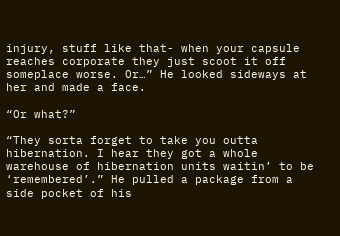injury, stuff like that- when your capsule reaches corporate they just scoot it off someplace worse. Or…” He looked sideways at her and made a face.

“Or what?”

“They sorta forget to take you outta hibernation. I hear they got a whole warehouse of hibernation units waitin’ to be ‘remembered’.” He pulled a package from a side pocket of his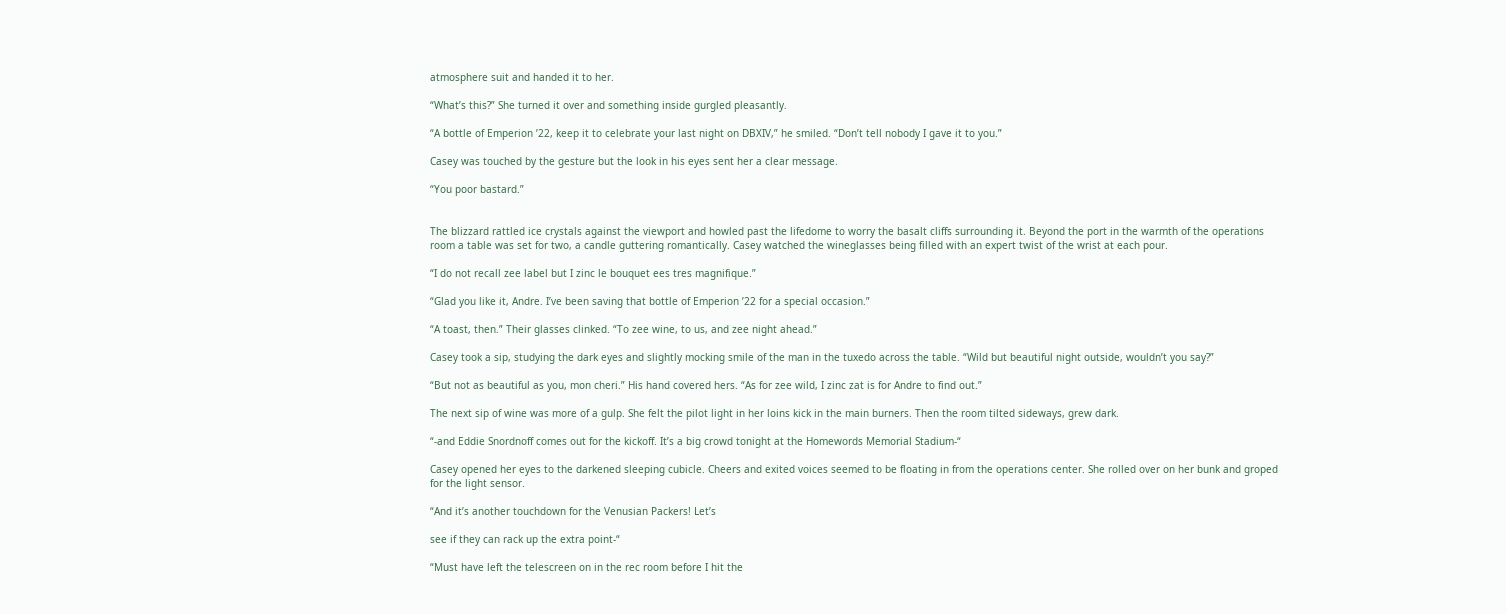atmosphere suit and handed it to her.

“What’s this?” She turned it over and something inside gurgled pleasantly.

“A bottle of Emperion ’22, keep it to celebrate your last night on DBXIV,” he smiled. “Don’t tell nobody I gave it to you.”

Casey was touched by the gesture but the look in his eyes sent her a clear message.

“You poor bastard.”


The blizzard rattled ice crystals against the viewport and howled past the lifedome to worry the basalt cliffs surrounding it. Beyond the port in the warmth of the operations room a table was set for two, a candle guttering romantically. Casey watched the wineglasses being filled with an expert twist of the wrist at each pour.

“I do not recall zee label but I zinc le bouquet ees tres magnifique.”

“Glad you like it, Andre. I’ve been saving that bottle of Emperion ’22 for a special occasion.”

“A toast, then.” Their glasses clinked. “To zee wine, to us, and zee night ahead.”

Casey took a sip, studying the dark eyes and slightly mocking smile of the man in the tuxedo across the table. “Wild but beautiful night outside, wouldn’t you say?”

“But not as beautiful as you, mon cheri.” His hand covered hers. “As for zee wild, I zinc zat is for Andre to find out.”

The next sip of wine was more of a gulp. She felt the pilot light in her loins kick in the main burners. Then the room tilted sideways, grew dark.

“-and Eddie Snordnoff comes out for the kickoff. It’s a big crowd tonight at the Homewords Memorial Stadium-“

Casey opened her eyes to the darkened sleeping cubicle. Cheers and exited voices seemed to be floating in from the operations center. She rolled over on her bunk and groped for the light sensor.

“And it’s another touchdown for the Venusian Packers! Let’s

see if they can rack up the extra point-“

“Must have left the telescreen on in the rec room before I hit the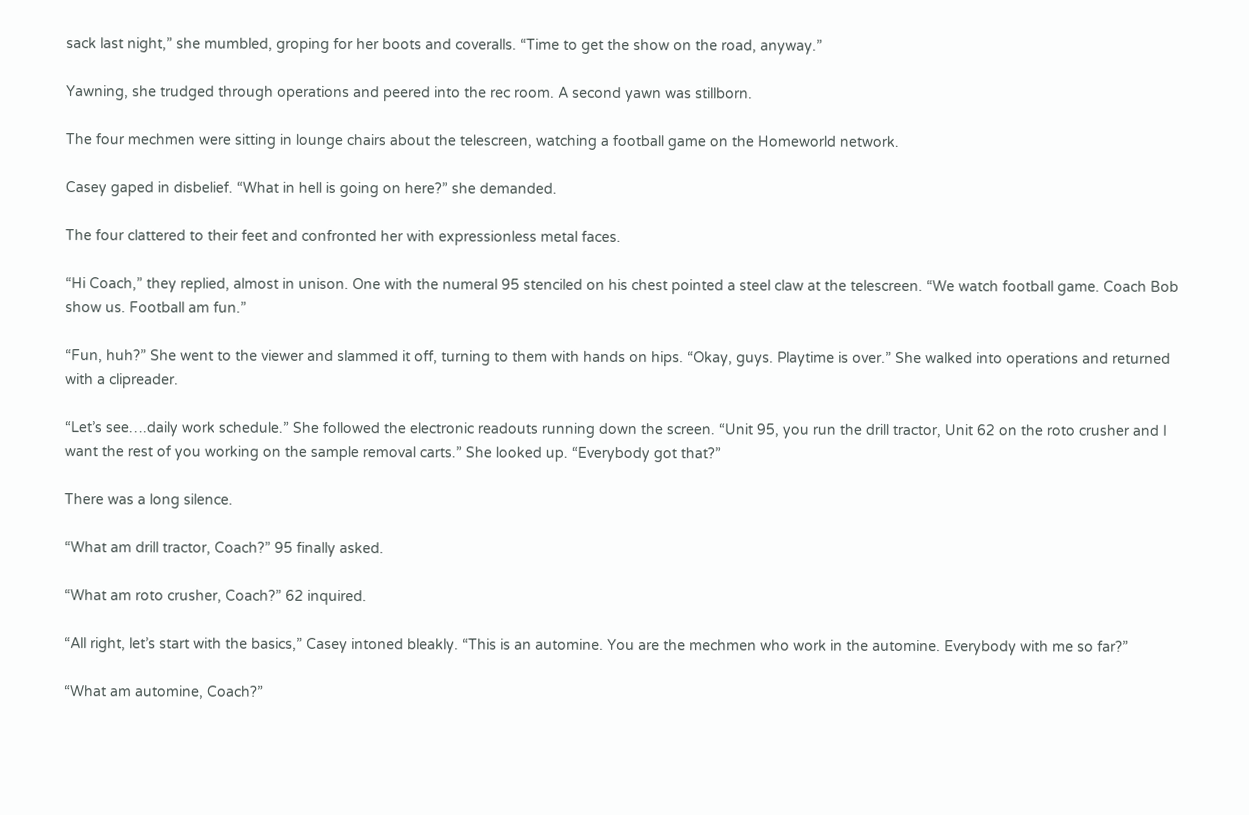sack last night,” she mumbled, groping for her boots and coveralls. “Time to get the show on the road, anyway.”

Yawning, she trudged through operations and peered into the rec room. A second yawn was stillborn.

The four mechmen were sitting in lounge chairs about the telescreen, watching a football game on the Homeworld network.

Casey gaped in disbelief. “What in hell is going on here?” she demanded.

The four clattered to their feet and confronted her with expressionless metal faces.

“Hi Coach,” they replied, almost in unison. One with the numeral 95 stenciled on his chest pointed a steel claw at the telescreen. “We watch football game. Coach Bob show us. Football am fun.”

“Fun, huh?” She went to the viewer and slammed it off, turning to them with hands on hips. “Okay, guys. Playtime is over.” She walked into operations and returned with a clipreader.

“Let’s see….daily work schedule.” She followed the electronic readouts running down the screen. “Unit 95, you run the drill tractor, Unit 62 on the roto crusher and I want the rest of you working on the sample removal carts.” She looked up. “Everybody got that?”

There was a long silence.

“What am drill tractor, Coach?” 95 finally asked.

“What am roto crusher, Coach?” 62 inquired.

“All right, let’s start with the basics,” Casey intoned bleakly. “This is an automine. You are the mechmen who work in the automine. Everybody with me so far?”

“What am automine, Coach?”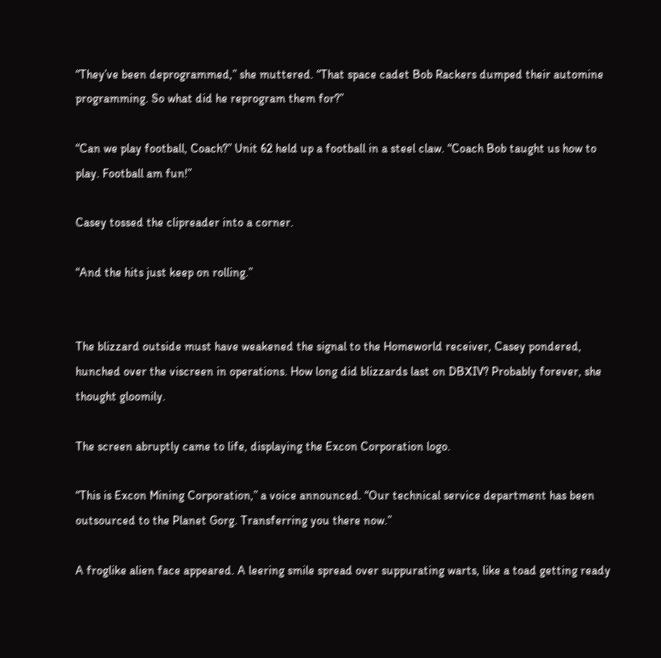“They’ve been deprogrammed,” she muttered. “That space cadet Bob Rackers dumped their automine programming. So what did he reprogram them for?”

“Can we play football, Coach?” Unit 62 held up a football in a steel claw. “Coach Bob taught us how to play. Football am fun!”

Casey tossed the clipreader into a corner.

“And the hits just keep on rolling.”


The blizzard outside must have weakened the signal to the Homeworld receiver, Casey pondered, hunched over the viscreen in operations. How long did blizzards last on DBXIV? Probably forever, she thought gloomily.

The screen abruptly came to life, displaying the Excon Corporation logo.

“This is Excon Mining Corporation,” a voice announced. “Our technical service department has been outsourced to the Planet Gorg. Transferring you there now.”

A froglike alien face appeared. A leering smile spread over suppurating warts, like a toad getting ready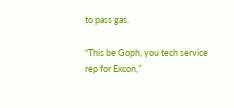to pass gas.

“This be Goph, you tech service rep for Excon,”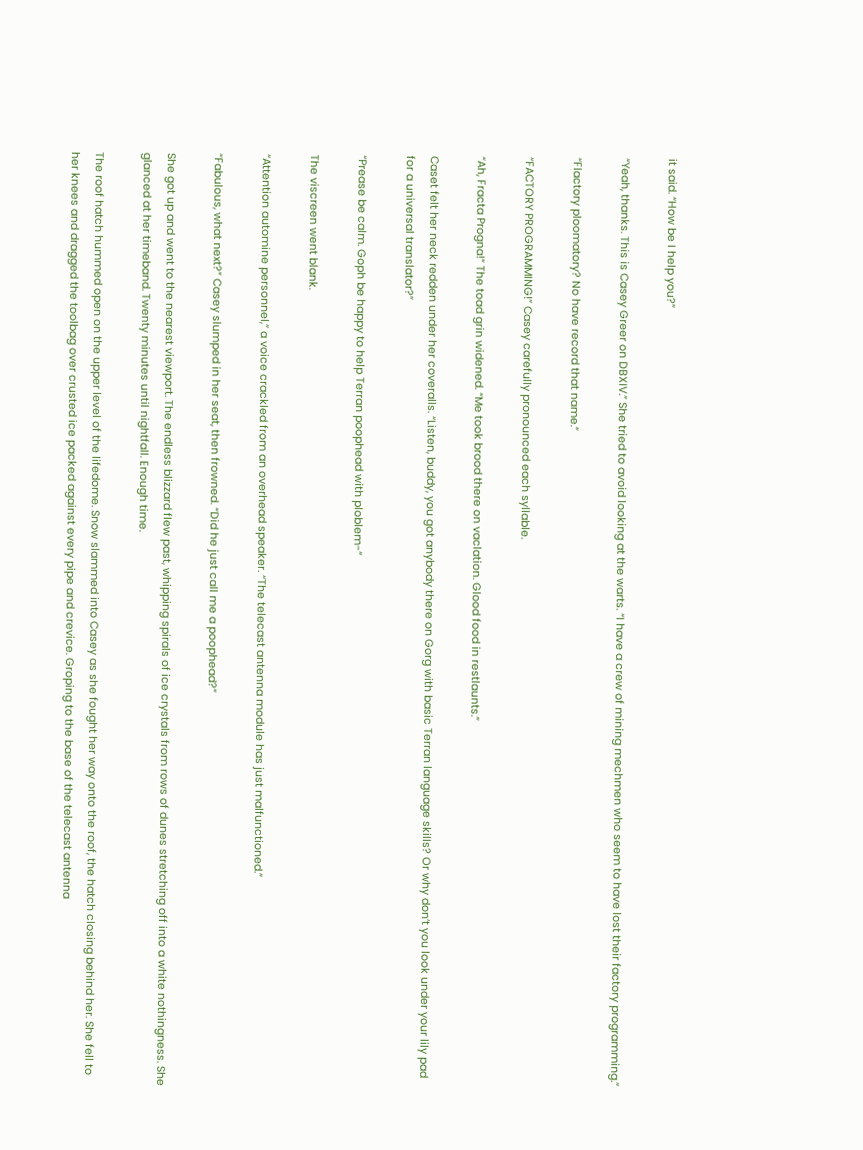it said. “How be I help you?”

“Yeah, thanks. This is Casey Greer on DBXIV.” She tried to avoid looking at the warts. “I have a crew of mining mechmen who seem to have lost their factory programming.”

“Flactory ploomatory? No have record that name.”

“FACTORY PROGRAMMING!” Casey carefully pronounced each syllable.

“Ah, Fracta Progna!” The toad grin widened. “Me took brood there on vaclation. Glood food in restlaunts.”

Caset felt her neck redden under her coveralls. “Listen, buddy, you got anybody there on Gorg with basic Terran language skills? Or why don’t you look under your lily pad for a universal translator?”

“Prease be calm. Goph be happy to help Terran poophead with ploblem-“

The viscreen went blank.

“Attention automine personnel,” a voice crackled from an overhead speaker. “The telecast antenna module has just malfunctioned.”

“Fabulous, what next?” Casey slumped in her seat, then frowned. “Did he just call me a poophead?”

She got up and went to the nearest viewport. The endless blizzard flew past, whipping spirals of ice crystals from rows of dunes stretching off into a white nothingness. She glanced at her timeband. Twenty minutes until nightfall. Enough time.

The roof hatch hummed open on the upper level of the lifedome. Snow slammed into Casey as she fought her way onto the roof, the hatch closing behind her. She fell to her knees and dragged the toolbag over crusted ice packed against every pipe and crevice. Groping to the base of the telecast antenna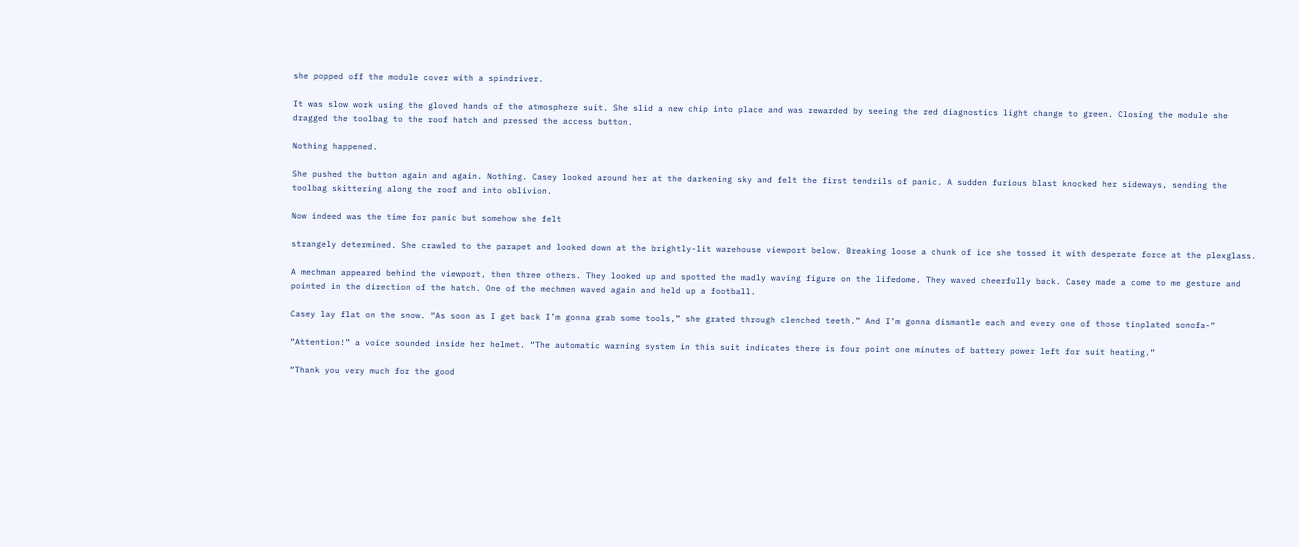she popped off the module cover with a spindriver.

It was slow work using the gloved hands of the atmosphere suit. She slid a new chip into place and was rewarded by seeing the red diagnostics light change to green. Closing the module she dragged the toolbag to the roof hatch and pressed the access button.

Nothing happened.

She pushed the button again and again. Nothing. Casey looked around her at the darkening sky and felt the first tendrils of panic. A sudden furious blast knocked her sideways, sending the toolbag skittering along the roof and into oblivion.

Now indeed was the time for panic but somehow she felt

strangely determined. She crawled to the parapet and looked down at the brightly-lit warehouse viewport below. Breaking loose a chunk of ice she tossed it with desperate force at the plexglass.

A mechman appeared behind the viewport, then three others. They looked up and spotted the madly waving figure on the lifedome. They waved cheerfully back. Casey made a come to me gesture and pointed in the direction of the hatch. One of the mechmen waved again and held up a football.

Casey lay flat on the snow. “As soon as I get back I’m gonna grab some tools,” she grated through clenched teeth.” And I’m gonna dismantle each and every one of those tinplated sonofa-“

“Attention!” a voice sounded inside her helmet. “The automatic warning system in this suit indicates there is four point one minutes of battery power left for suit heating.”

“Thank you very much for the good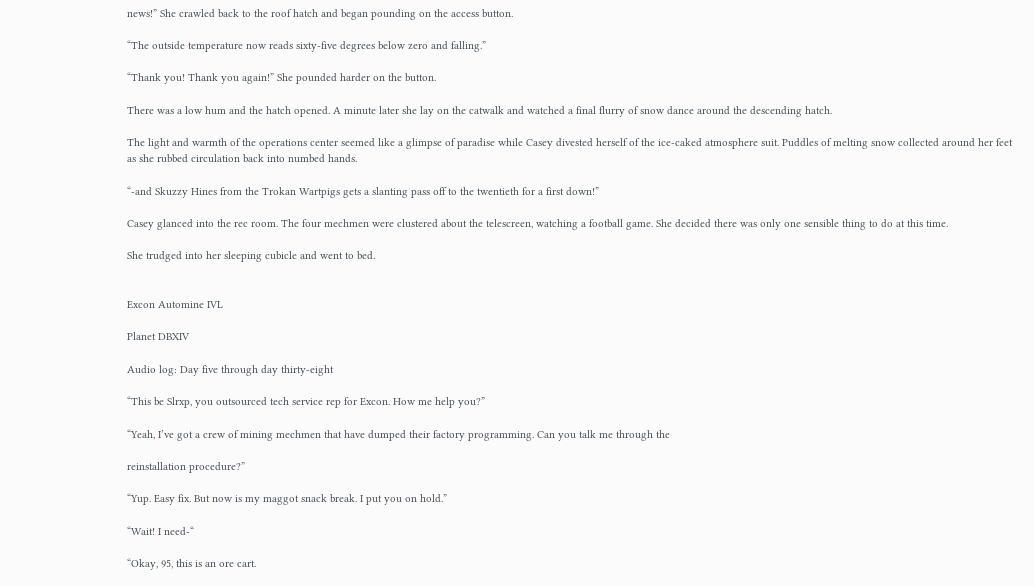news!” She crawled back to the roof hatch and began pounding on the access button.

“The outside temperature now reads sixty-five degrees below zero and falling.”

“Thank you! Thank you again!” She pounded harder on the button.

There was a low hum and the hatch opened. A minute later she lay on the catwalk and watched a final flurry of snow dance around the descending hatch.

The light and warmth of the operations center seemed like a glimpse of paradise while Casey divested herself of the ice-caked atmosphere suit. Puddles of melting snow collected around her feet as she rubbed circulation back into numbed hands.

“-and Skuzzy Hines from the Trokan Wartpigs gets a slanting pass off to the twentieth for a first down!”

Casey glanced into the rec room. The four mechmen were clustered about the telescreen, watching a football game. She decided there was only one sensible thing to do at this time.

She trudged into her sleeping cubicle and went to bed.


Excon Automine IVL

Planet DBXIV

Audio log: Day five through day thirty-eight

“This be Slrxp, you outsourced tech service rep for Excon. How me help you?”

“Yeah, I’ve got a crew of mining mechmen that have dumped their factory programming. Can you talk me through the

reinstallation procedure?”

“Yup. Easy fix. But now is my maggot snack break. I put you on hold.”

“Wait! I need-“

“Okay, 95, this is an ore cart.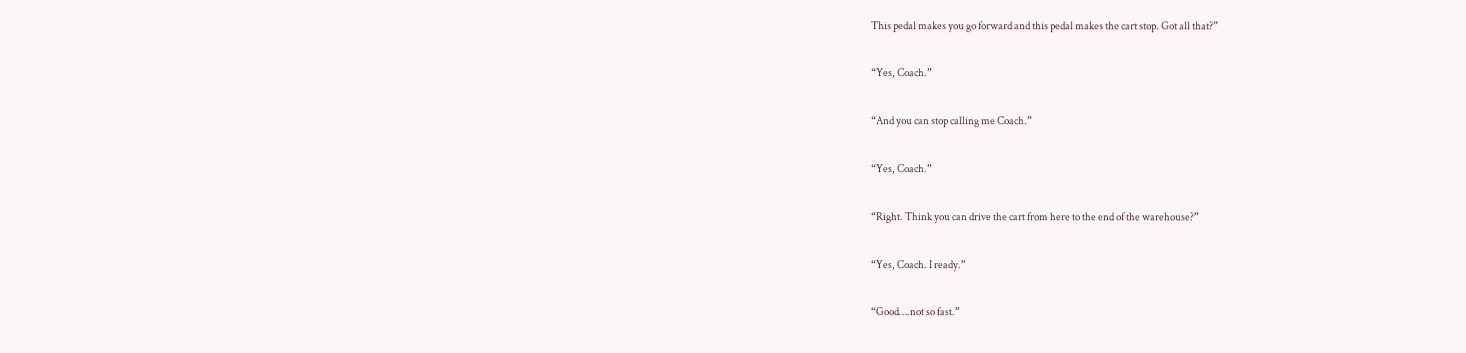This pedal makes you go forward and this pedal makes the cart stop. Got all that?”

“Yes, Coach.”

“And you can stop calling me Coach.”

“Yes, Coach.”

“Right. Think you can drive the cart from here to the end of the warehouse?”

“Yes, Coach. I ready.”

“Good….not so fast.”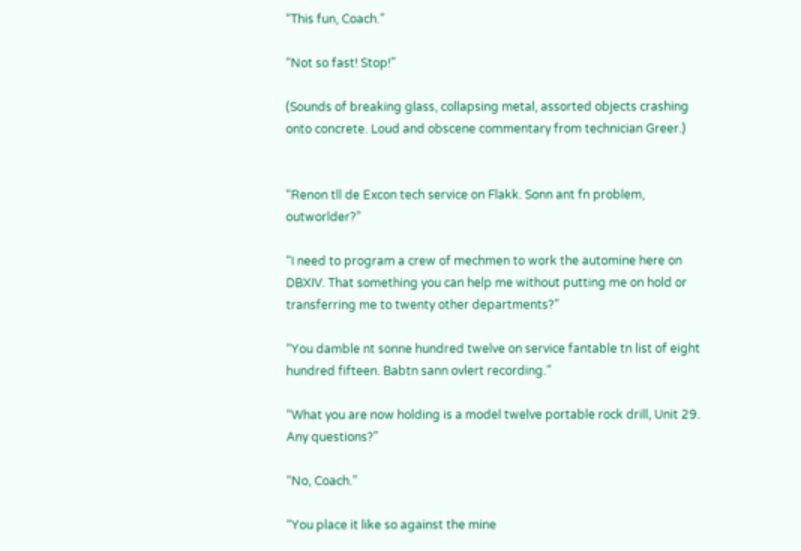“This fun, Coach.”

“Not so fast! Stop!”

(Sounds of breaking glass, collapsing metal, assorted objects crashing onto concrete. Loud and obscene commentary from technician Greer.)


“Renon tll de Excon tech service on Flakk. Sonn ant fn problem, outworlder?”

“I need to program a crew of mechmen to work the automine here on DBXIV. That something you can help me without putting me on hold or transferring me to twenty other departments?”

“You damble nt sonne hundred twelve on service fantable tn list of eight hundred fifteen. Babtn sann ovlert recording.”

“What you are now holding is a model twelve portable rock drill, Unit 29. Any questions?”

“No, Coach.”

“You place it like so against the mine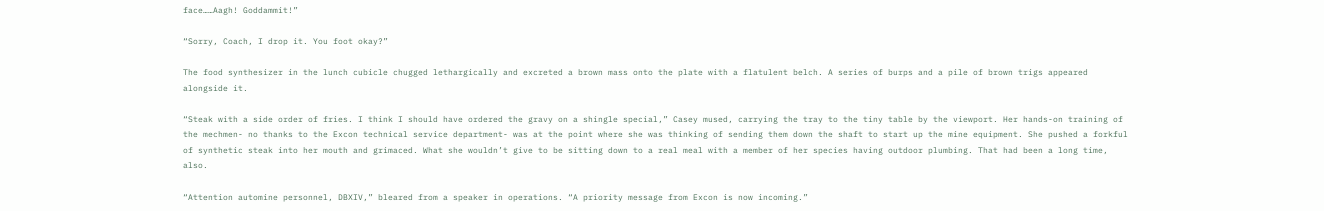face……Aagh! Goddammit!”

“Sorry, Coach, I drop it. You foot okay?”

The food synthesizer in the lunch cubicle chugged lethargically and excreted a brown mass onto the plate with a flatulent belch. A series of burps and a pile of brown trigs appeared alongside it.

“Steak with a side order of fries. I think I should have ordered the gravy on a shingle special,” Casey mused, carrying the tray to the tiny table by the viewport. Her hands-on training of the mechmen- no thanks to the Excon technical service department- was at the point where she was thinking of sending them down the shaft to start up the mine equipment. She pushed a forkful of synthetic steak into her mouth and grimaced. What she wouldn’t give to be sitting down to a real meal with a member of her species having outdoor plumbing. That had been a long time, also.

“Attention automine personnel, DBXIV,” bleared from a speaker in operations. “A priority message from Excon is now incoming.”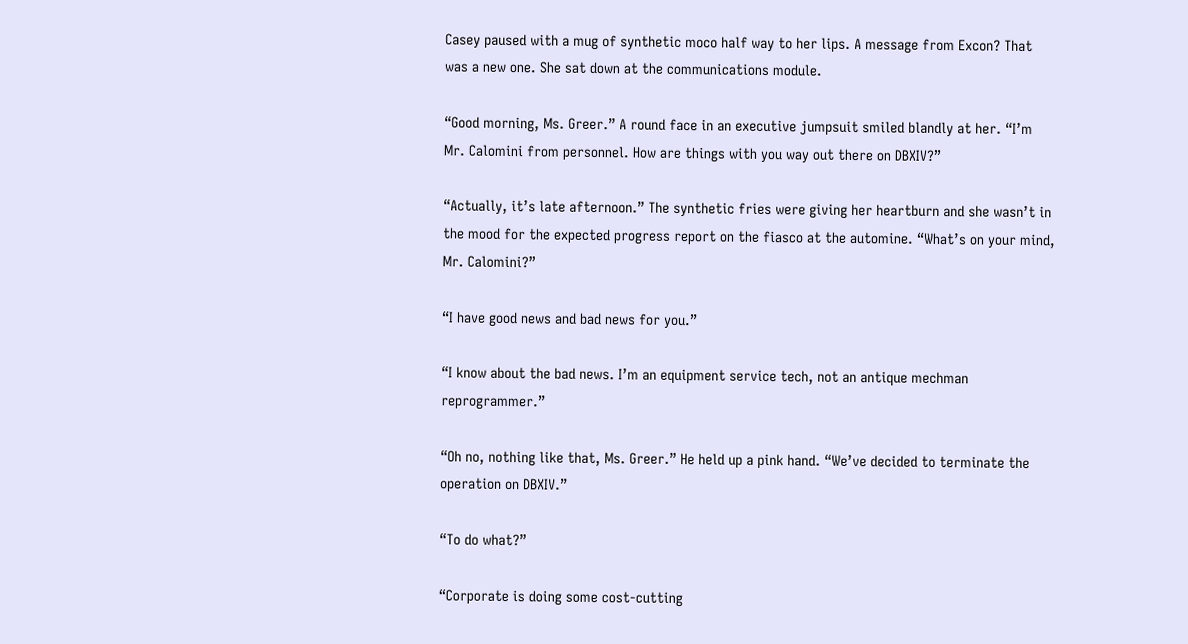Casey paused with a mug of synthetic moco half way to her lips. A message from Excon? That was a new one. She sat down at the communications module.

“Good morning, Ms. Greer.” A round face in an executive jumpsuit smiled blandly at her. “I’m Mr. Calomini from personnel. How are things with you way out there on DBXIV?”

“Actually, it’s late afternoon.” The synthetic fries were giving her heartburn and she wasn’t in the mood for the expected progress report on the fiasco at the automine. “What’s on your mind, Mr. Calomini?”

“I have good news and bad news for you.”

“I know about the bad news. I’m an equipment service tech, not an antique mechman reprogrammer.”

“Oh no, nothing like that, Ms. Greer.” He held up a pink hand. “We’ve decided to terminate the operation on DBXIV.”

“To do what?”

“Corporate is doing some cost-cutting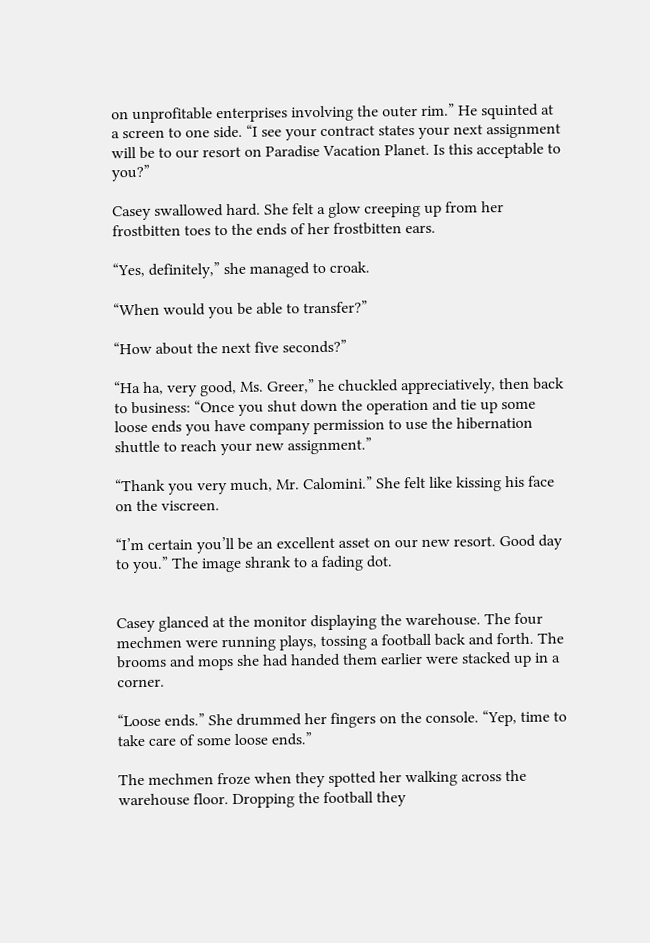on unprofitable enterprises involving the outer rim.” He squinted at a screen to one side. “I see your contract states your next assignment will be to our resort on Paradise Vacation Planet. Is this acceptable to you?”

Casey swallowed hard. She felt a glow creeping up from her frostbitten toes to the ends of her frostbitten ears.

“Yes, definitely,” she managed to croak.

“When would you be able to transfer?”

“How about the next five seconds?”

“Ha ha, very good, Ms. Greer,” he chuckled appreciatively, then back to business: “Once you shut down the operation and tie up some loose ends you have company permission to use the hibernation shuttle to reach your new assignment.”

“Thank you very much, Mr. Calomini.” She felt like kissing his face on the viscreen.

“I’m certain you’ll be an excellent asset on our new resort. Good day to you.” The image shrank to a fading dot.


Casey glanced at the monitor displaying the warehouse. The four mechmen were running plays, tossing a football back and forth. The brooms and mops she had handed them earlier were stacked up in a corner.

“Loose ends.” She drummed her fingers on the console. “Yep, time to take care of some loose ends.”

The mechmen froze when they spotted her walking across the warehouse floor. Dropping the football they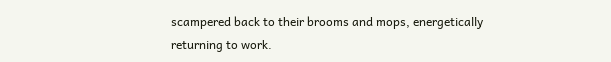scampered back to their brooms and mops, energetically returning to work.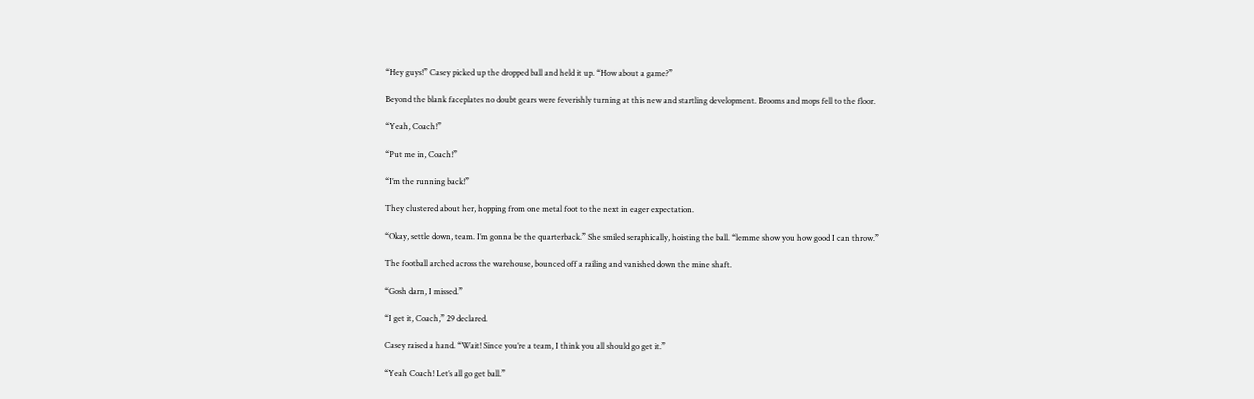“Hey guys!” Casey picked up the dropped ball and held it up. “How about a game?”

Beyond the blank faceplates no doubt gears were feverishly turning at this new and startling development. Brooms and mops fell to the floor.

“Yeah, Coach!”

“Put me in, Coach!”

“I’m the running back!”

They clustered about her, hopping from one metal foot to the next in eager expectation.

“Okay, settle down, team. I’m gonna be the quarterback.” She smiled seraphically, hoisting the ball. “lemme show you how good I can throw.”

The football arched across the warehouse, bounced off a railing and vanished down the mine shaft.

“Gosh darn, I missed.”

“I get it, Coach,” 29 declared.

Casey raised a hand. “Wait! Since you’re a team, I think you all should go get it.”

“Yeah Coach! Let’s all go get ball.”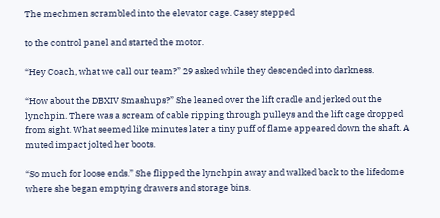The mechmen scrambled into the elevator cage. Casey stepped

to the control panel and started the motor.

“Hey Coach, what we call our team?” 29 asked while they descended into darkness.

“How about the DBXIV Smashups?” She leaned over the lift cradle and jerked out the lynchpin. There was a scream of cable ripping through pulleys and the lift cage dropped from sight. What seemed like minutes later a tiny puff of flame appeared down the shaft. A muted impact jolted her boots.

“So much for loose ends.” She flipped the lynchpin away and walked back to the lifedome where she began emptying drawers and storage bins.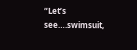“Let’s see….swimsuit,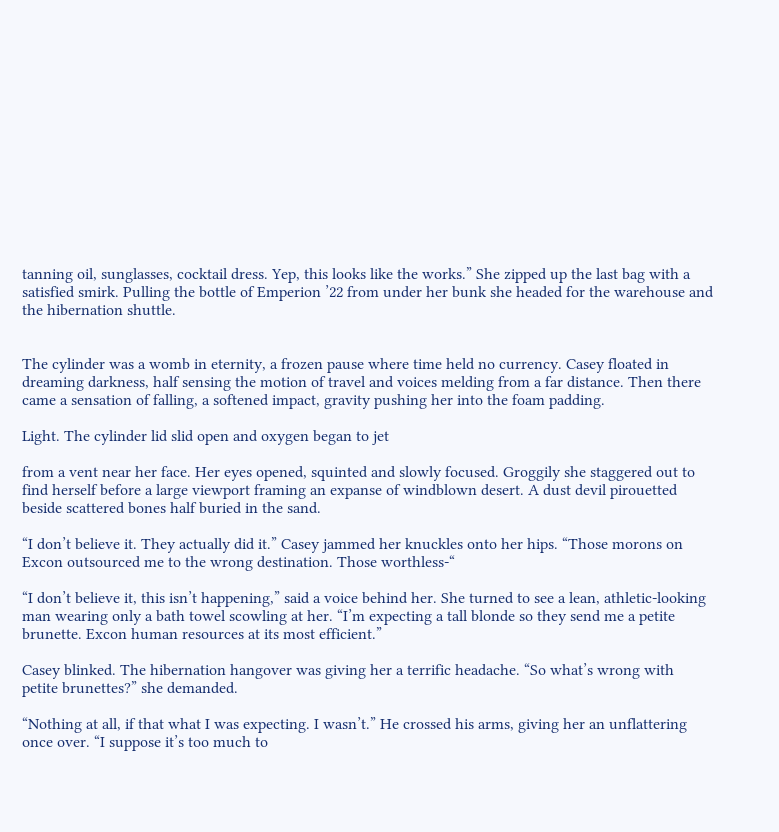tanning oil, sunglasses, cocktail dress. Yep, this looks like the works.” She zipped up the last bag with a satisfied smirk. Pulling the bottle of Emperion ’22 from under her bunk she headed for the warehouse and the hibernation shuttle.


The cylinder was a womb in eternity, a frozen pause where time held no currency. Casey floated in dreaming darkness, half sensing the motion of travel and voices melding from a far distance. Then there came a sensation of falling, a softened impact, gravity pushing her into the foam padding.

Light. The cylinder lid slid open and oxygen began to jet

from a vent near her face. Her eyes opened, squinted and slowly focused. Groggily she staggered out to find herself before a large viewport framing an expanse of windblown desert. A dust devil pirouetted beside scattered bones half buried in the sand.

“I don’t believe it. They actually did it.” Casey jammed her knuckles onto her hips. “Those morons on Excon outsourced me to the wrong destination. Those worthless-“

“I don’t believe it, this isn’t happening,” said a voice behind her. She turned to see a lean, athletic-looking man wearing only a bath towel scowling at her. “I’m expecting a tall blonde so they send me a petite brunette. Excon human resources at its most efficient.”

Casey blinked. The hibernation hangover was giving her a terrific headache. “So what’s wrong with petite brunettes?” she demanded.

“Nothing at all, if that what I was expecting. I wasn’t.” He crossed his arms, giving her an unflattering once over. “I suppose it’s too much to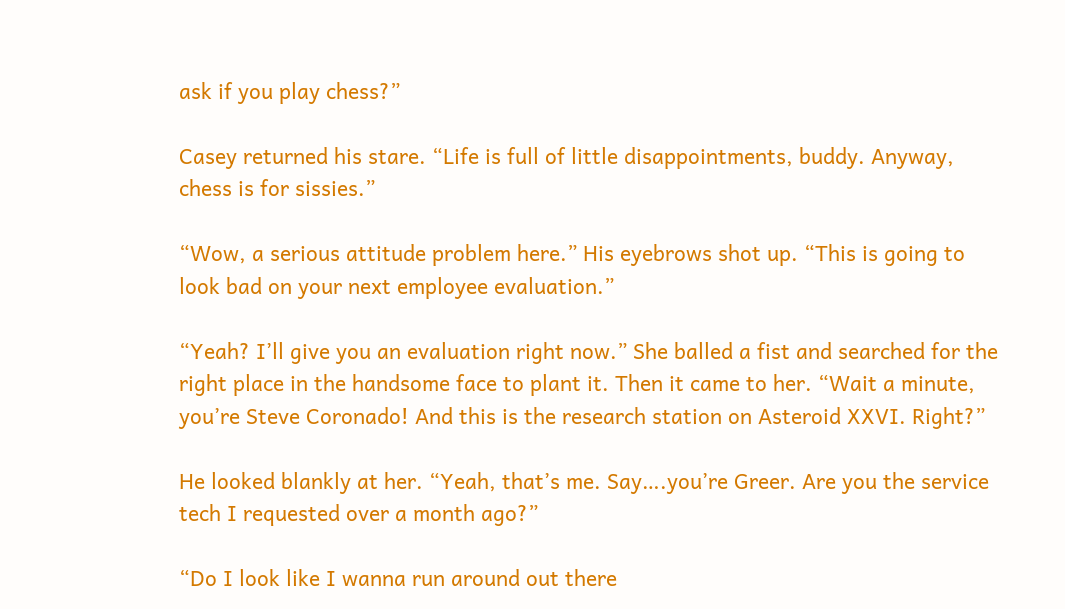ask if you play chess?”

Casey returned his stare. “Life is full of little disappointments, buddy. Anyway, chess is for sissies.”

“Wow, a serious attitude problem here.” His eyebrows shot up. “This is going to look bad on your next employee evaluation.”

“Yeah? I’ll give you an evaluation right now.” She balled a fist and searched for the right place in the handsome face to plant it. Then it came to her. “Wait a minute, you’re Steve Coronado! And this is the research station on Asteroid XXVI. Right?”

He looked blankly at her. “Yeah, that’s me. Say….you’re Greer. Are you the service tech I requested over a month ago?”

“Do I look like I wanna run around out there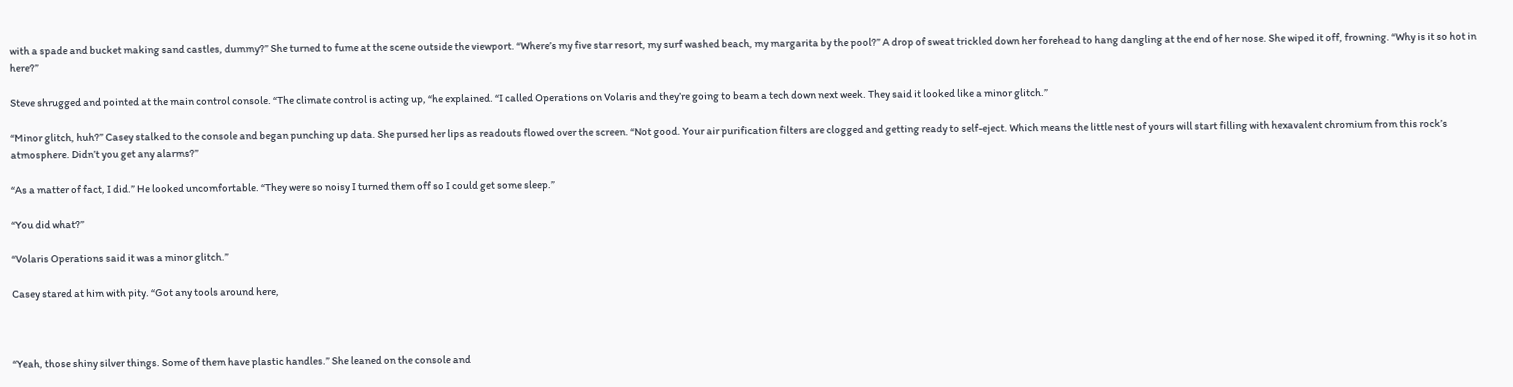with a spade and bucket making sand castles, dummy?” She turned to fume at the scene outside the viewport. “Where’s my five star resort, my surf washed beach, my margarita by the pool?” A drop of sweat trickled down her forehead to hang dangling at the end of her nose. She wiped it off, frowning. “Why is it so hot in here?”

Steve shrugged and pointed at the main control console. “The climate control is acting up, “he explained. “I called Operations on Volaris and they’re going to beam a tech down next week. They said it looked like a minor glitch.”

“Minor glitch, huh?” Casey stalked to the console and began punching up data. She pursed her lips as readouts flowed over the screen. “Not good. Your air purification filters are clogged and getting ready to self-eject. Which means the little nest of yours will start filling with hexavalent chromium from this rock’s atmosphere. Didn’t you get any alarms?”

“As a matter of fact, I did.” He looked uncomfortable. “They were so noisy I turned them off so I could get some sleep.”

“You did what?”

“Volaris Operations said it was a minor glitch.”

Casey stared at him with pity. “Got any tools around here,



“Yeah, those shiny silver things. Some of them have plastic handles.” She leaned on the console and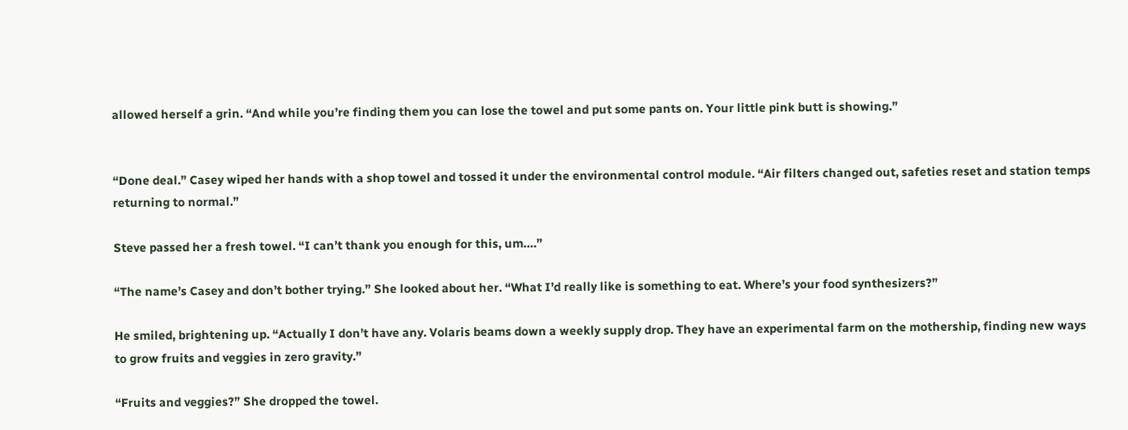allowed herself a grin. “And while you’re finding them you can lose the towel and put some pants on. Your little pink butt is showing.”


“Done deal.” Casey wiped her hands with a shop towel and tossed it under the environmental control module. “Air filters changed out, safeties reset and station temps returning to normal.”

Steve passed her a fresh towel. “I can’t thank you enough for this, um….”

“The name’s Casey and don’t bother trying.” She looked about her. “What I’d really like is something to eat. Where’s your food synthesizers?”

He smiled, brightening up. “Actually I don’t have any. Volaris beams down a weekly supply drop. They have an experimental farm on the mothership, finding new ways to grow fruits and veggies in zero gravity.”

“Fruits and veggies?” She dropped the towel.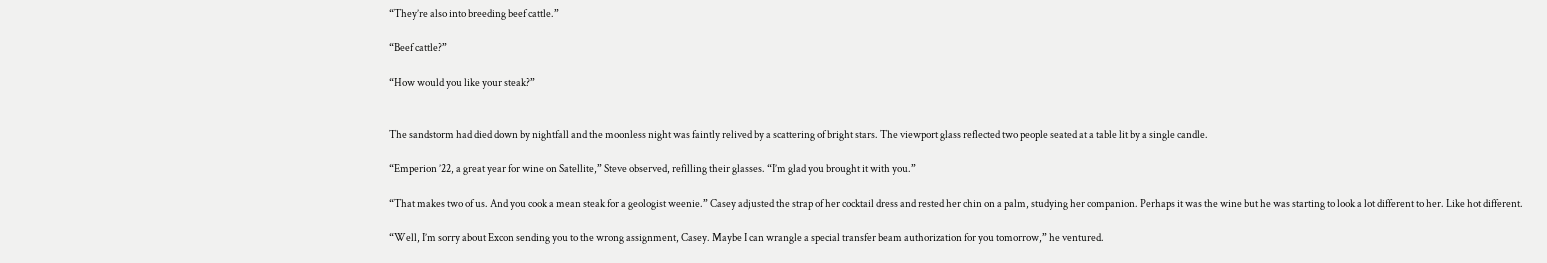“They’re also into breeding beef cattle.”

“Beef cattle?”

“How would you like your steak?”


The sandstorm had died down by nightfall and the moonless night was faintly relived by a scattering of bright stars. The viewport glass reflected two people seated at a table lit by a single candle.

“Emperion ’22, a great year for wine on Satellite,” Steve observed, refilling their glasses. “I’m glad you brought it with you.”

“That makes two of us. And you cook a mean steak for a geologist weenie.” Casey adjusted the strap of her cocktail dress and rested her chin on a palm, studying her companion. Perhaps it was the wine but he was starting to look a lot different to her. Like hot different.

“Well, I’m sorry about Excon sending you to the wrong assignment, Casey. Maybe I can wrangle a special transfer beam authorization for you tomorrow,” he ventured.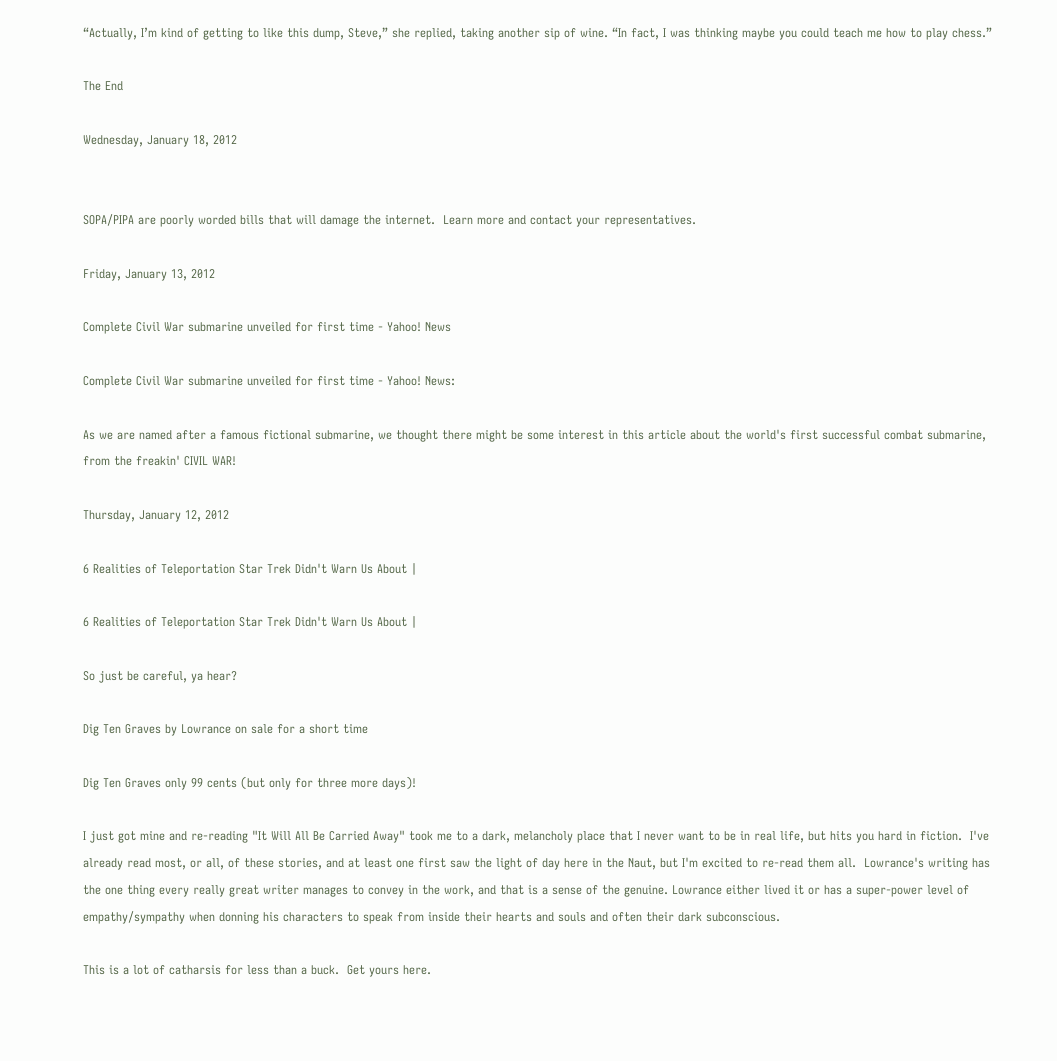“Actually, I’m kind of getting to like this dump, Steve,” she replied, taking another sip of wine. “In fact, I was thinking maybe you could teach me how to play chess.”

The End

Wednesday, January 18, 2012


SOPA/PIPA are poorly worded bills that will damage the internet.  Learn more and contact your representatives.

Friday, January 13, 2012

Complete Civil War submarine unveiled for first time - Yahoo! News

Complete Civil War submarine unveiled for first time - Yahoo! News:

As we are named after a famous fictional submarine, we thought there might be some interest in this article about the world's first successful combat submarine, from the freakin' CIVIL WAR!

Thursday, January 12, 2012

6 Realities of Teleportation Star Trek Didn't Warn Us About |

6 Realities of Teleportation Star Trek Didn't Warn Us About |

So just be careful, ya hear?

Dig Ten Graves by Lowrance on sale for a short time

Dig Ten Graves only 99 cents (but only for three more days)!

I just got mine and re-reading "It Will All Be Carried Away" took me to a dark, melancholy place that I never want to be in real life, but hits you hard in fiction.  I've already read most, or all, of these stories, and at least one first saw the light of day here in the Naut, but I'm excited to re-read them all.  Lowrance's writing has the one thing every really great writer manages to convey in the work, and that is a sense of the genuine. Lowrance either lived it or has a super-power level of empathy/sympathy when donning his characters to speak from inside their hearts and souls and often their dark subconscious.

This is a lot of catharsis for less than a buck.  Get yours here.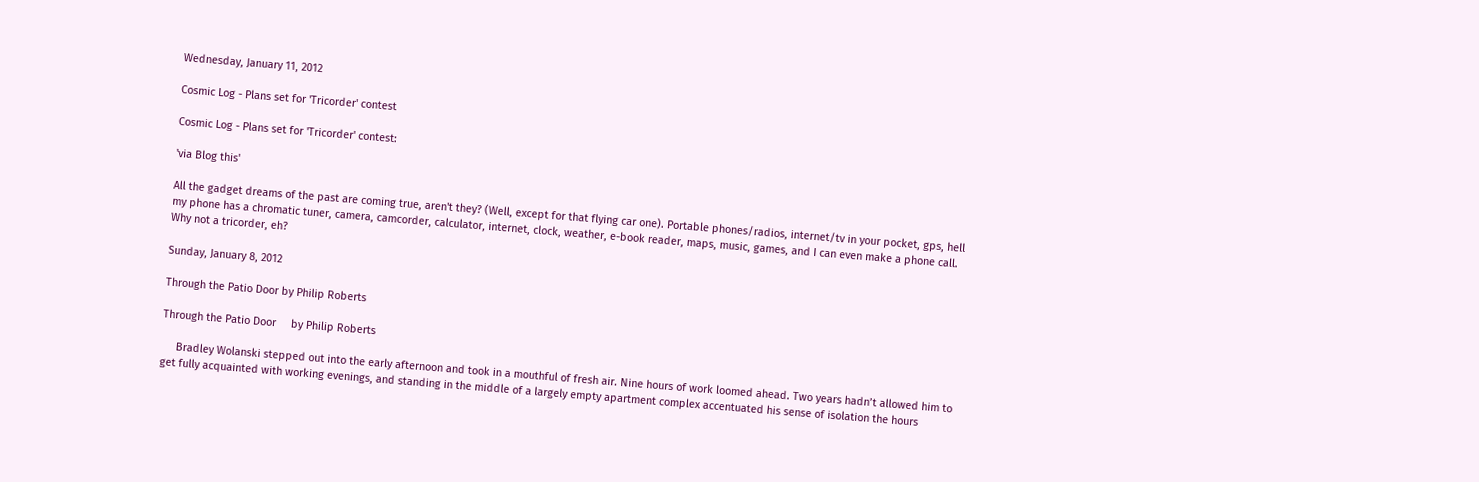Wednesday, January 11, 2012

Cosmic Log - Plans set for 'Tricorder' contest

Cosmic Log - Plans set for 'Tricorder' contest:

'via Blog this'

All the gadget dreams of the past are coming true, aren't they? (Well, except for that flying car one). Portable phones/radios, internet/tv in your pocket, gps, hell my phone has a chromatic tuner, camera, camcorder, calculator, internet, clock, weather, e-book reader, maps, music, games, and I can even make a phone call. Why not a tricorder, eh?

Sunday, January 8, 2012

Through the Patio Door by Philip Roberts

Through the Patio Door     by Philip Roberts

     Bradley Wolanski stepped out into the early afternoon and took in a mouthful of fresh air. Nine hours of work loomed ahead. Two years hadn’t allowed him to get fully acquainted with working evenings, and standing in the middle of a largely empty apartment complex accentuated his sense of isolation the hours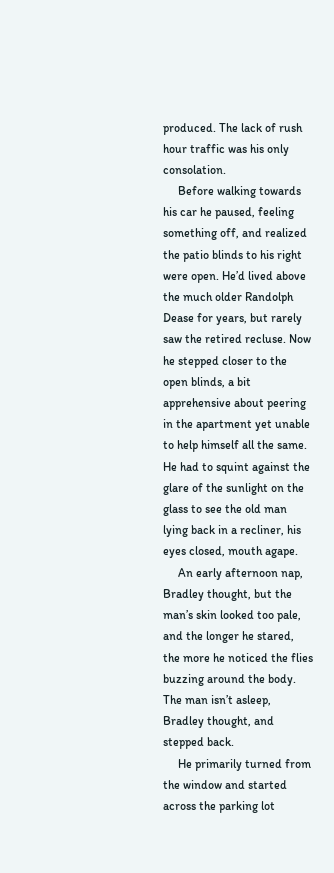produced. The lack of rush hour traffic was his only consolation.
     Before walking towards his car he paused, feeling something off, and realized the patio blinds to his right were open. He’d lived above the much older Randolph Dease for years, but rarely saw the retired recluse. Now he stepped closer to the open blinds, a bit apprehensive about peering in the apartment yet unable to help himself all the same. He had to squint against the glare of the sunlight on the glass to see the old man lying back in a recliner, his eyes closed, mouth agape.
     An early afternoon nap, Bradley thought, but the man’s skin looked too pale, and the longer he stared, the more he noticed the flies buzzing around the body. The man isn’t asleep, Bradley thought, and stepped back.
     He primarily turned from the window and started across the parking lot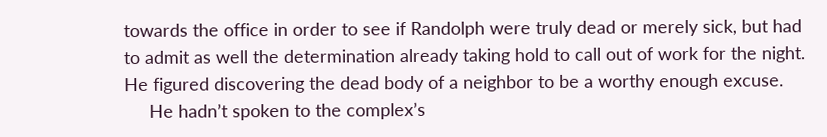towards the office in order to see if Randolph were truly dead or merely sick, but had to admit as well the determination already taking hold to call out of work for the night. He figured discovering the dead body of a neighbor to be a worthy enough excuse.
     He hadn’t spoken to the complex’s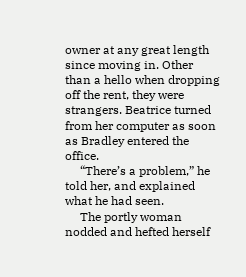owner at any great length since moving in. Other than a hello when dropping off the rent, they were strangers. Beatrice turned from her computer as soon as Bradley entered the office.
     “There’s a problem,” he told her, and explained what he had seen.
     The portly woman nodded and hefted herself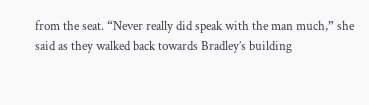from the seat. “Never really did speak with the man much,” she said as they walked back towards Bradley’s building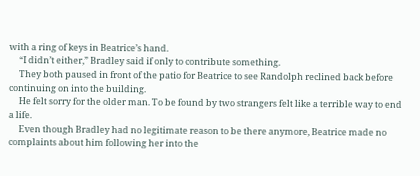with a ring of keys in Beatrice’s hand.
     “I didn’t either,” Bradley said if only to contribute something.
     They both paused in front of the patio for Beatrice to see Randolph reclined back before continuing on into the building.
     He felt sorry for the older man. To be found by two strangers felt like a terrible way to end a life.
     Even though Bradley had no legitimate reason to be there anymore, Beatrice made no complaints about him following her into the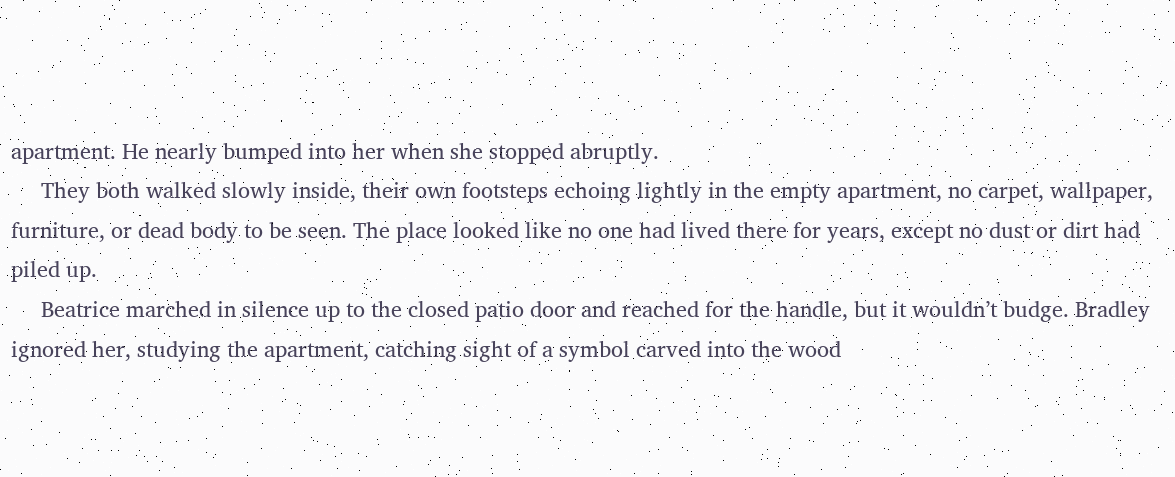apartment. He nearly bumped into her when she stopped abruptly.
     They both walked slowly inside, their own footsteps echoing lightly in the empty apartment, no carpet, wallpaper, furniture, or dead body to be seen. The place looked like no one had lived there for years, except no dust or dirt had piled up.
     Beatrice marched in silence up to the closed patio door and reached for the handle, but it wouldn’t budge. Bradley ignored her, studying the apartment, catching sight of a symbol carved into the wood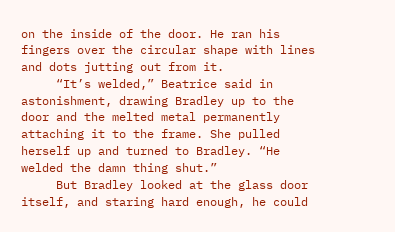on the inside of the door. He ran his fingers over the circular shape with lines and dots jutting out from it.
     “It’s welded,” Beatrice said in astonishment, drawing Bradley up to the door and the melted metal permanently attaching it to the frame. She pulled herself up and turned to Bradley. “He welded the damn thing shut.”
     But Bradley looked at the glass door itself, and staring hard enough, he could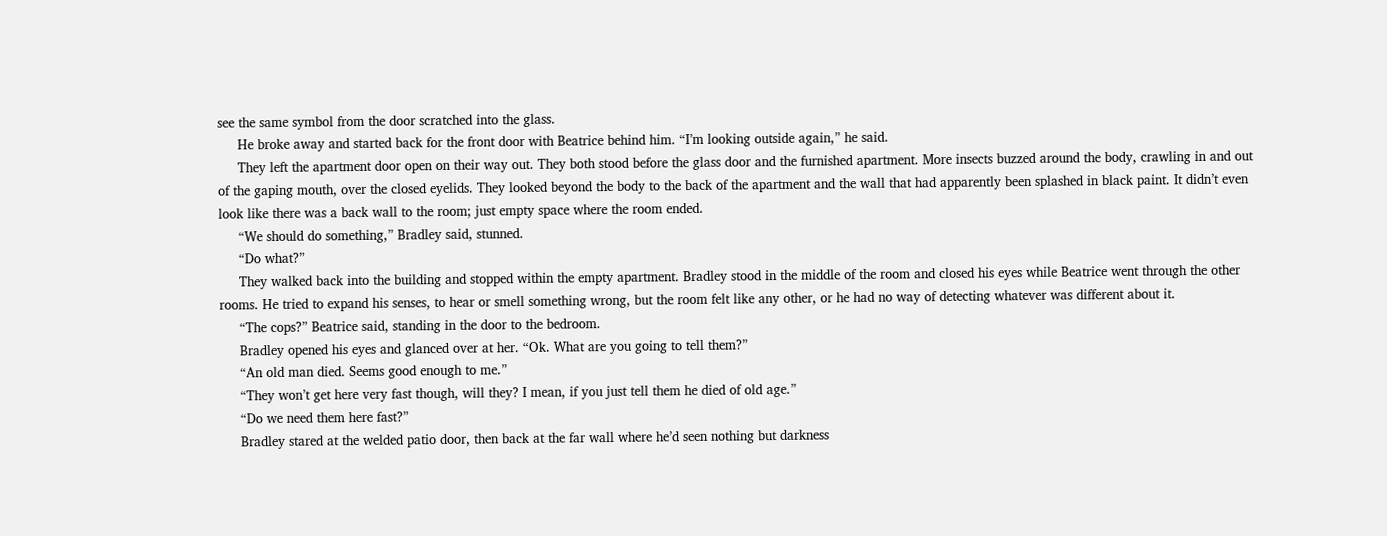see the same symbol from the door scratched into the glass.
     He broke away and started back for the front door with Beatrice behind him. “I’m looking outside again,” he said.
     They left the apartment door open on their way out. They both stood before the glass door and the furnished apartment. More insects buzzed around the body, crawling in and out of the gaping mouth, over the closed eyelids. They looked beyond the body to the back of the apartment and the wall that had apparently been splashed in black paint. It didn’t even look like there was a back wall to the room; just empty space where the room ended.
     “We should do something,” Bradley said, stunned.
     “Do what?”
     They walked back into the building and stopped within the empty apartment. Bradley stood in the middle of the room and closed his eyes while Beatrice went through the other rooms. He tried to expand his senses, to hear or smell something wrong, but the room felt like any other, or he had no way of detecting whatever was different about it.
     “The cops?” Beatrice said, standing in the door to the bedroom.
     Bradley opened his eyes and glanced over at her. “Ok. What are you going to tell them?”
     “An old man died. Seems good enough to me.”
     “They won’t get here very fast though, will they? I mean, if you just tell them he died of old age.”
     “Do we need them here fast?”
     Bradley stared at the welded patio door, then back at the far wall where he’d seen nothing but darkness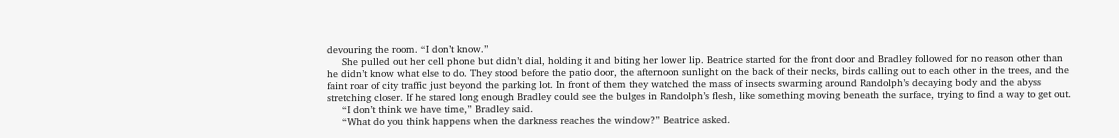devouring the room. “I don’t know.”
     She pulled out her cell phone but didn’t dial, holding it and biting her lower lip. Beatrice started for the front door and Bradley followed for no reason other than he didn’t know what else to do. They stood before the patio door, the afternoon sunlight on the back of their necks, birds calling out to each other in the trees, and the faint roar of city traffic just beyond the parking lot. In front of them they watched the mass of insects swarming around Randolph’s decaying body and the abyss stretching closer. If he stared long enough Bradley could see the bulges in Randolph’s flesh, like something moving beneath the surface, trying to find a way to get out.
     “I don’t think we have time,” Bradley said.
     “What do you think happens when the darkness reaches the window?” Beatrice asked.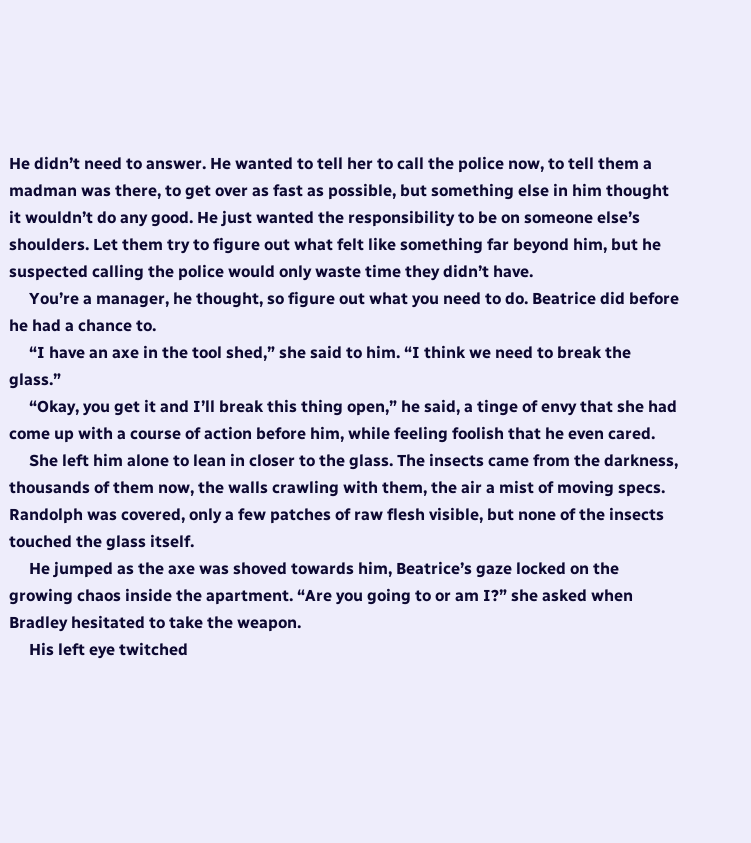He didn’t need to answer. He wanted to tell her to call the police now, to tell them a madman was there, to get over as fast as possible, but something else in him thought it wouldn’t do any good. He just wanted the responsibility to be on someone else’s shoulders. Let them try to figure out what felt like something far beyond him, but he suspected calling the police would only waste time they didn’t have.
     You’re a manager, he thought, so figure out what you need to do. Beatrice did before he had a chance to.
     “I have an axe in the tool shed,” she said to him. “I think we need to break the glass.”
     “Okay, you get it and I’ll break this thing open,” he said, a tinge of envy that she had come up with a course of action before him, while feeling foolish that he even cared.
     She left him alone to lean in closer to the glass. The insects came from the darkness, thousands of them now, the walls crawling with them, the air a mist of moving specs. Randolph was covered, only a few patches of raw flesh visible, but none of the insects touched the glass itself.
     He jumped as the axe was shoved towards him, Beatrice’s gaze locked on the growing chaos inside the apartment. “Are you going to or am I?” she asked when Bradley hesitated to take the weapon.
     His left eye twitched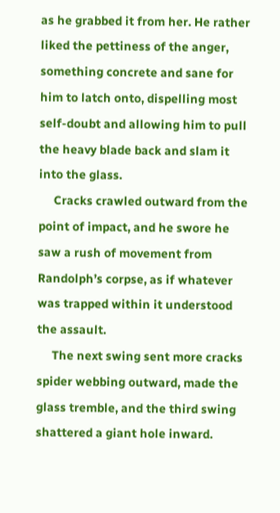as he grabbed it from her. He rather liked the pettiness of the anger, something concrete and sane for him to latch onto, dispelling most self-doubt and allowing him to pull the heavy blade back and slam it into the glass.
     Cracks crawled outward from the point of impact, and he swore he saw a rush of movement from Randolph’s corpse, as if whatever was trapped within it understood the assault.
     The next swing sent more cracks spider webbing outward, made the glass tremble, and the third swing shattered a giant hole inward.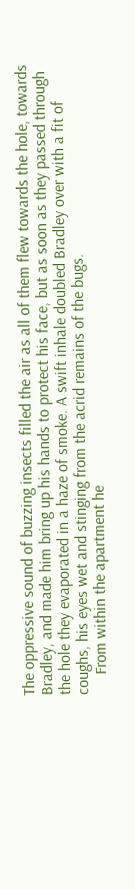The oppressive sound of buzzing insects filled the air as all of them flew towards the hole, towards Bradley, and made him bring up his hands to protect his face, but as soon as they passed through the hole they evaporated in a haze of smoke. A swift inhale doubled Bradley over with a fit of coughs, his eyes wet and stinging from the acrid remains of the bugs.
     From within the apartment he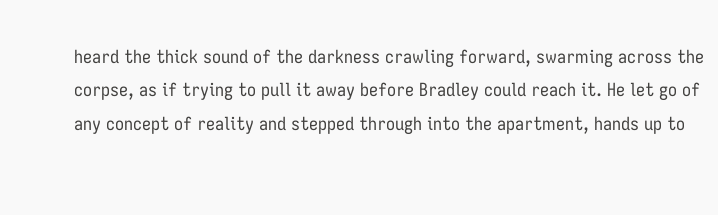heard the thick sound of the darkness crawling forward, swarming across the corpse, as if trying to pull it away before Bradley could reach it. He let go of any concept of reality and stepped through into the apartment, hands up to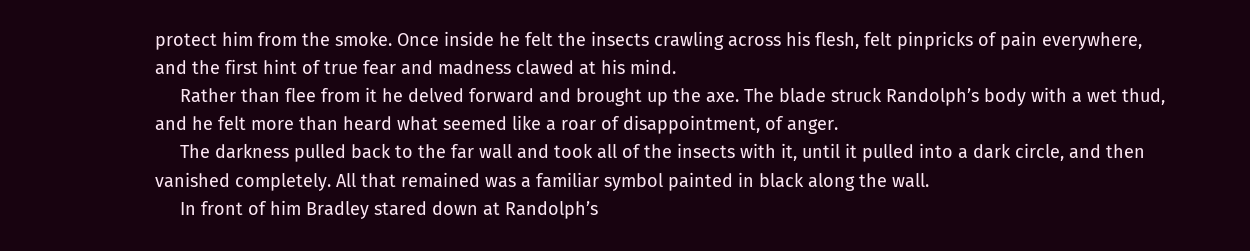protect him from the smoke. Once inside he felt the insects crawling across his flesh, felt pinpricks of pain everywhere, and the first hint of true fear and madness clawed at his mind.
     Rather than flee from it he delved forward and brought up the axe. The blade struck Randolph’s body with a wet thud, and he felt more than heard what seemed like a roar of disappointment, of anger.
     The darkness pulled back to the far wall and took all of the insects with it, until it pulled into a dark circle, and then vanished completely. All that remained was a familiar symbol painted in black along the wall.
     In front of him Bradley stared down at Randolph’s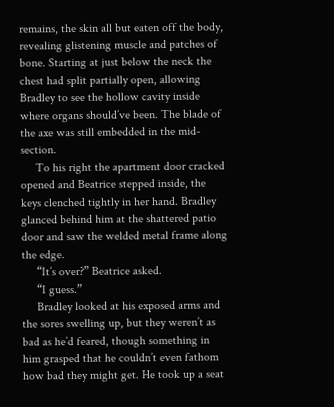remains, the skin all but eaten off the body, revealing glistening muscle and patches of bone. Starting at just below the neck the chest had split partially open, allowing Bradley to see the hollow cavity inside where organs should’ve been. The blade of the axe was still embedded in the mid-section.
     To his right the apartment door cracked opened and Beatrice stepped inside, the keys clenched tightly in her hand. Bradley glanced behind him at the shattered patio door and saw the welded metal frame along the edge.
     “It’s over?” Beatrice asked.
     “I guess.”
     Bradley looked at his exposed arms and the sores swelling up, but they weren’t as bad as he’d feared, though something in him grasped that he couldn’t even fathom how bad they might get. He took up a seat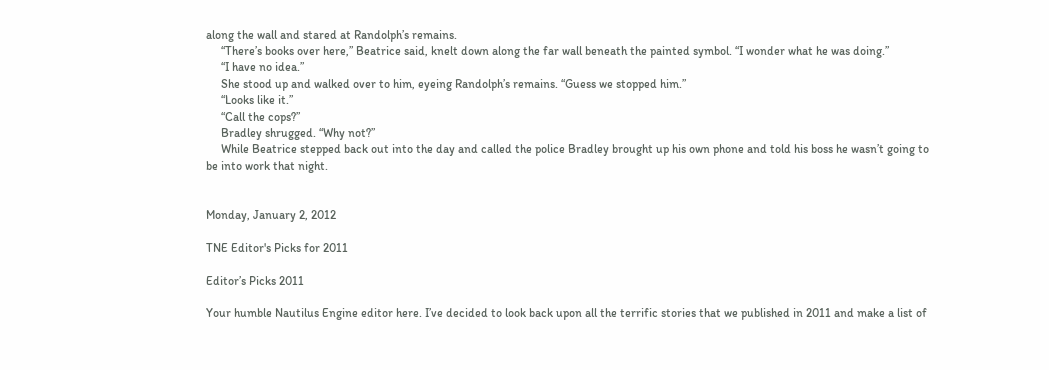along the wall and stared at Randolph’s remains.
     “There’s books over here,” Beatrice said, knelt down along the far wall beneath the painted symbol. “I wonder what he was doing.”
     “I have no idea.”
     She stood up and walked over to him, eyeing Randolph’s remains. “Guess we stopped him.”
     “Looks like it.”
     “Call the cops?”
     Bradley shrugged. “Why not?”
     While Beatrice stepped back out into the day and called the police Bradley brought up his own phone and told his boss he wasn’t going to be into work that night.


Monday, January 2, 2012

TNE Editor's Picks for 2011

Editor’s Picks 2011

Your humble Nautilus Engine editor here. I’ve decided to look back upon all the terrific stories that we published in 2011 and make a list of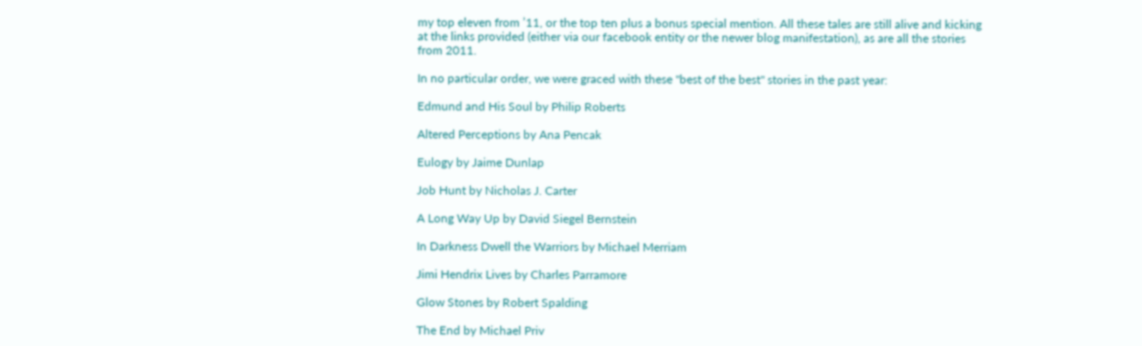my top eleven from ’11, or the top ten plus a bonus special mention. All these tales are still alive and kicking at the links provided (either via our facebook entity or the newer blog manifestation), as are all the stories from 2011.

In no particular order, we were graced with these "best of the best" stories in the past year:

Edmund and His Soul by Philip Roberts

Altered Perceptions by Ana Pencak

Eulogy by Jaime Dunlap

Job Hunt by Nicholas J. Carter

A Long Way Up by David Siegel Bernstein

In Darkness Dwell the Warriors by Michael Merriam

Jimi Hendrix Lives by Charles Parramore

Glow Stones by Robert Spalding

The End by Michael Priv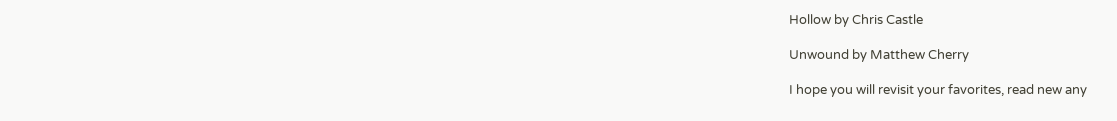Hollow by Chris Castle

Unwound by Matthew Cherry

I hope you will revisit your favorites, read new any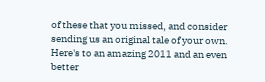of these that you missed, and consider sending us an original tale of your own.  Here's to an amazing 2011 and an even better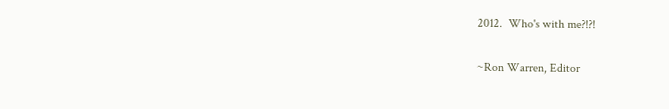2012.  Who's with me?!?!

~Ron Warren, Editor